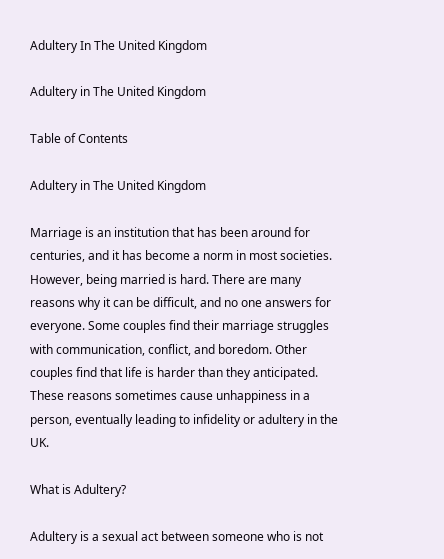Adultery In The United Kingdom

Adultery in The United Kingdom

Table of Contents

Adultery in The United Kingdom

Marriage is an institution that has been around for centuries, and it has become a norm in most societies. However, being married is hard. There are many reasons why it can be difficult, and no one answers for everyone. Some couples find their marriage struggles with communication, conflict, and boredom. Other couples find that life is harder than they anticipated. These reasons sometimes cause unhappiness in a person, eventually leading to infidelity or adultery in the UK.

What is Adultery?

Adultery is a sexual act between someone who is not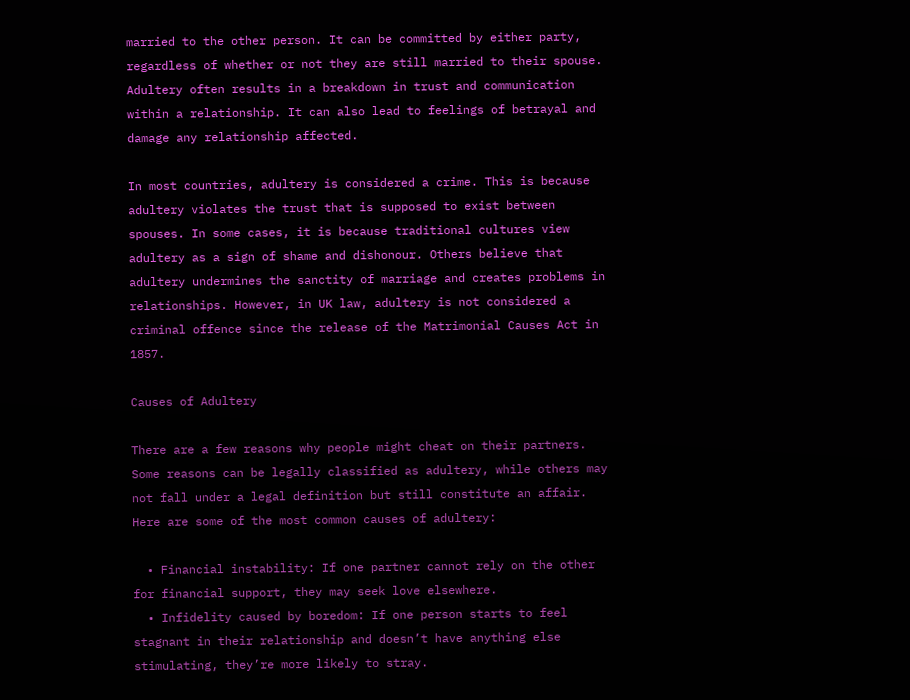married to the other person. It can be committed by either party, regardless of whether or not they are still married to their spouse. Adultery often results in a breakdown in trust and communication within a relationship. It can also lead to feelings of betrayal and damage any relationship affected.

In most countries, adultery is considered a crime. This is because adultery violates the trust that is supposed to exist between spouses. In some cases, it is because traditional cultures view adultery as a sign of shame and dishonour. Others believe that adultery undermines the sanctity of marriage and creates problems in relationships. However, in UK law, adultery is not considered a criminal offence since the release of the Matrimonial Causes Act in 1857.

Causes of Adultery

There are a few reasons why people might cheat on their partners. Some reasons can be legally classified as adultery, while others may not fall under a legal definition but still constitute an affair. Here are some of the most common causes of adultery:

  • Financial instability: If one partner cannot rely on the other for financial support, they may seek love elsewhere.
  • Infidelity caused by boredom: If one person starts to feel stagnant in their relationship and doesn’t have anything else stimulating, they’re more likely to stray.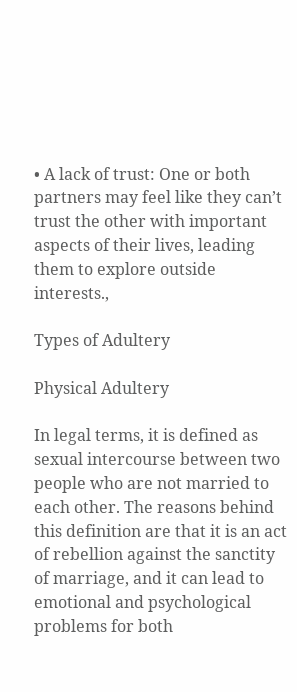• A lack of trust: One or both partners may feel like they can’t trust the other with important aspects of their lives, leading them to explore outside interests.,

Types of Adultery

Physical Adultery

In legal terms, it is defined as sexual intercourse between two people who are not married to each other. The reasons behind this definition are that it is an act of rebellion against the sanctity of marriage, and it can lead to emotional and psychological problems for both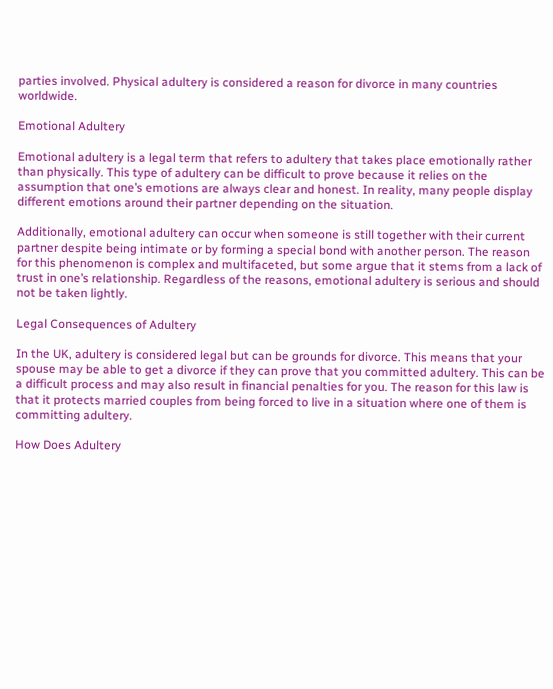parties involved. Physical adultery is considered a reason for divorce in many countries worldwide.

Emotional Adultery

Emotional adultery is a legal term that refers to adultery that takes place emotionally rather than physically. This type of adultery can be difficult to prove because it relies on the assumption that one’s emotions are always clear and honest. In reality, many people display different emotions around their partner depending on the situation.

Additionally, emotional adultery can occur when someone is still together with their current partner despite being intimate or by forming a special bond with another person. The reason for this phenomenon is complex and multifaceted, but some argue that it stems from a lack of trust in one’s relationship. Regardless of the reasons, emotional adultery is serious and should not be taken lightly.

Legal Consequences of Adultery

In the UK, adultery is considered legal but can be grounds for divorce. This means that your spouse may be able to get a divorce if they can prove that you committed adultery. This can be a difficult process and may also result in financial penalties for you. The reason for this law is that it protects married couples from being forced to live in a situation where one of them is committing adultery.

How Does Adultery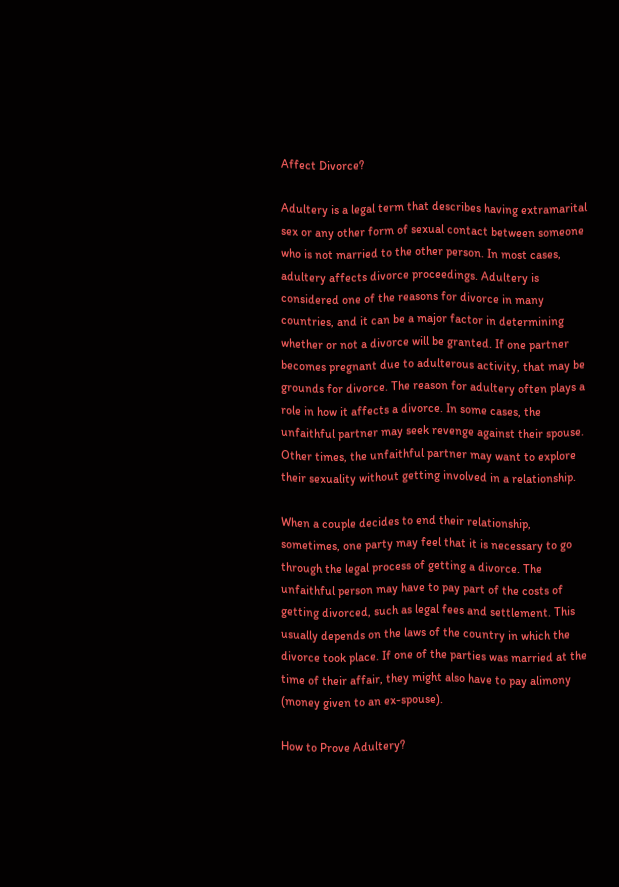Affect Divorce?

Adultery is a legal term that describes having extramarital sex or any other form of sexual contact between someone who is not married to the other person. In most cases, adultery affects divorce proceedings. Adultery is considered one of the reasons for divorce in many countries, and it can be a major factor in determining whether or not a divorce will be granted. If one partner becomes pregnant due to adulterous activity, that may be grounds for divorce. The reason for adultery often plays a role in how it affects a divorce. In some cases, the unfaithful partner may seek revenge against their spouse. Other times, the unfaithful partner may want to explore their sexuality without getting involved in a relationship.

When a couple decides to end their relationship, sometimes, one party may feel that it is necessary to go through the legal process of getting a divorce. The unfaithful person may have to pay part of the costs of getting divorced, such as legal fees and settlement. This usually depends on the laws of the country in which the divorce took place. If one of the parties was married at the time of their affair, they might also have to pay alimony (money given to an ex-spouse).

How to Prove Adultery?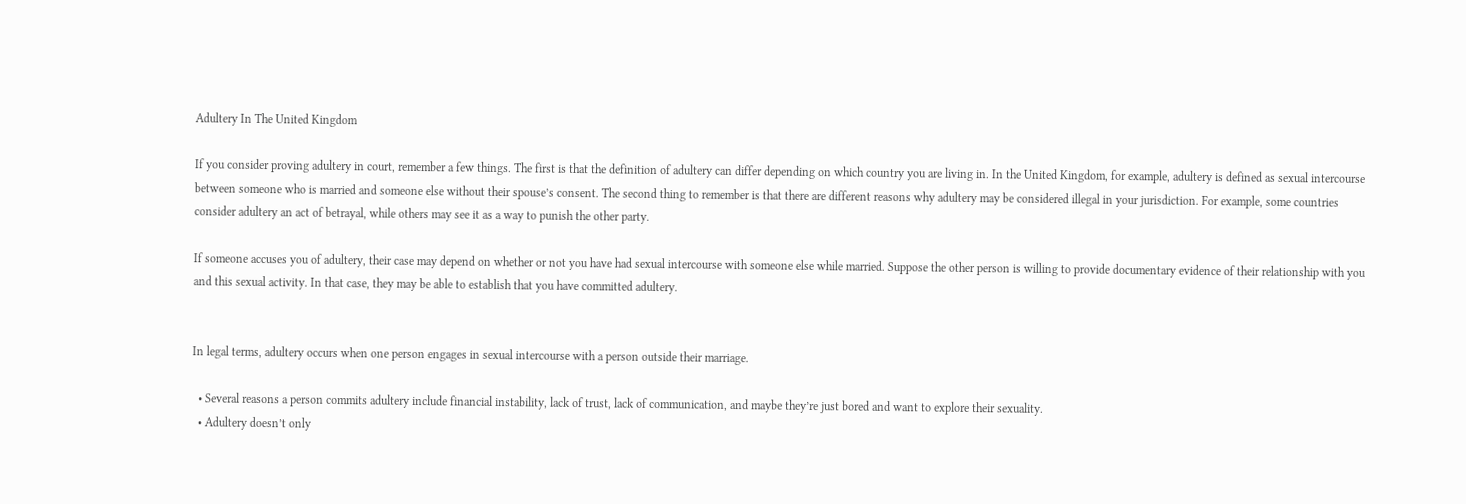Adultery In The United Kingdom

If you consider proving adultery in court, remember a few things. The first is that the definition of adultery can differ depending on which country you are living in. In the United Kingdom, for example, adultery is defined as sexual intercourse between someone who is married and someone else without their spouse’s consent. The second thing to remember is that there are different reasons why adultery may be considered illegal in your jurisdiction. For example, some countries consider adultery an act of betrayal, while others may see it as a way to punish the other party.

If someone accuses you of adultery, their case may depend on whether or not you have had sexual intercourse with someone else while married. Suppose the other person is willing to provide documentary evidence of their relationship with you and this sexual activity. In that case, they may be able to establish that you have committed adultery.


In legal terms, adultery occurs when one person engages in sexual intercourse with a person outside their marriage.

  • Several reasons a person commits adultery include financial instability, lack of trust, lack of communication, and maybe they’re just bored and want to explore their sexuality.
  • Adultery doesn’t only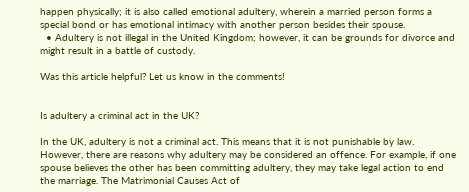happen physically; it is also called emotional adultery, wherein a married person forms a special bond or has emotional intimacy with another person besides their spouse.
  • Adultery is not illegal in the United Kingdom; however, it can be grounds for divorce and might result in a battle of custody.

Was this article helpful? Let us know in the comments!


Is adultery a criminal act in the UK?

In the UK, adultery is not a criminal act. This means that it is not punishable by law. However, there are reasons why adultery may be considered an offence. For example, if one spouse believes the other has been committing adultery, they may take legal action to end the marriage. The Matrimonial Causes Act of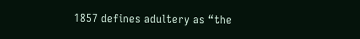1857 defines adultery as “the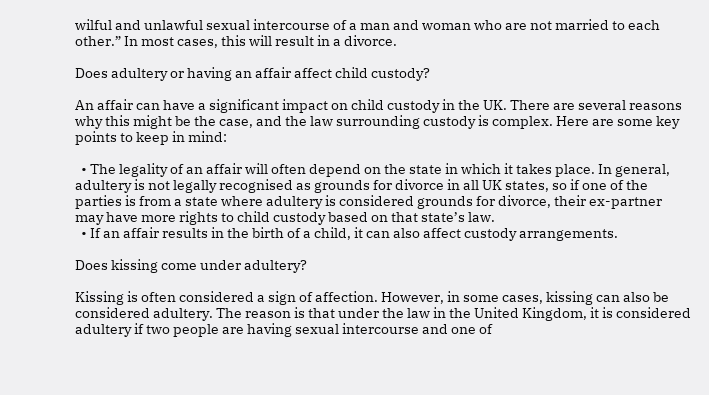wilful and unlawful sexual intercourse of a man and woman who are not married to each other.” In most cases, this will result in a divorce.

Does adultery or having an affair affect child custody?

An affair can have a significant impact on child custody in the UK. There are several reasons why this might be the case, and the law surrounding custody is complex. Here are some key points to keep in mind:

  • The legality of an affair will often depend on the state in which it takes place. In general, adultery is not legally recognised as grounds for divorce in all UK states, so if one of the parties is from a state where adultery is considered grounds for divorce, their ex-partner may have more rights to child custody based on that state’s law.
  • If an affair results in the birth of a child, it can also affect custody arrangements.

Does kissing come under adultery?

Kissing is often considered a sign of affection. However, in some cases, kissing can also be considered adultery. The reason is that under the law in the United Kingdom, it is considered adultery if two people are having sexual intercourse and one of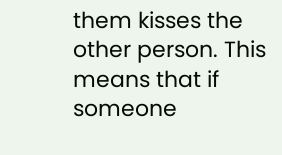them kisses the other person. This means that if someone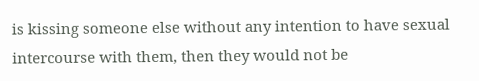is kissing someone else without any intention to have sexual intercourse with them, then they would not be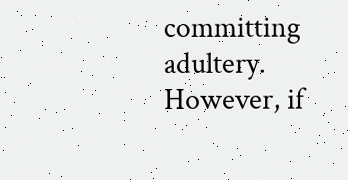committing adultery. However, if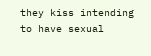they kiss intending to have sexual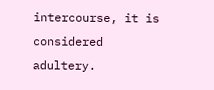intercourse, it is considered adultery.